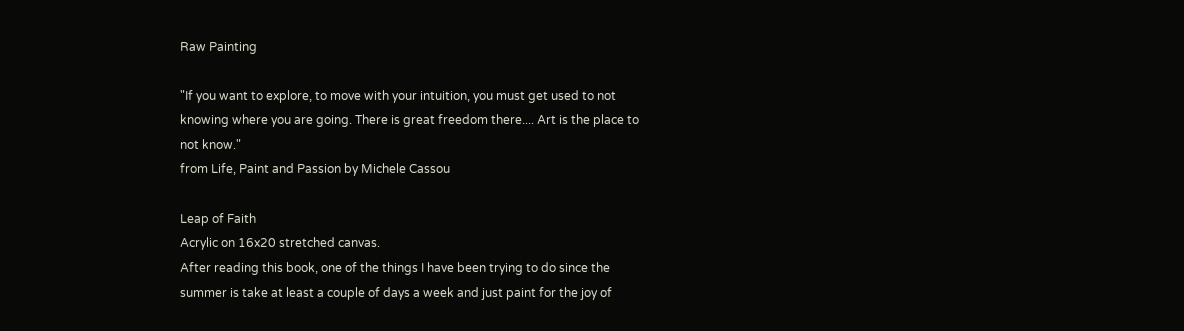Raw Painting

"If you want to explore, to move with your intuition, you must get used to not knowing where you are going. There is great freedom there.... Art is the place to not know."
from Life, Paint and Passion by Michele Cassou

Leap of Faith
Acrylic on 16x20 stretched canvas.
After reading this book, one of the things I have been trying to do since the summer is take at least a couple of days a week and just paint for the joy of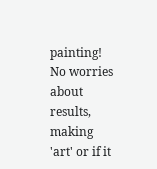painting! No worries about results, making 'art' or if it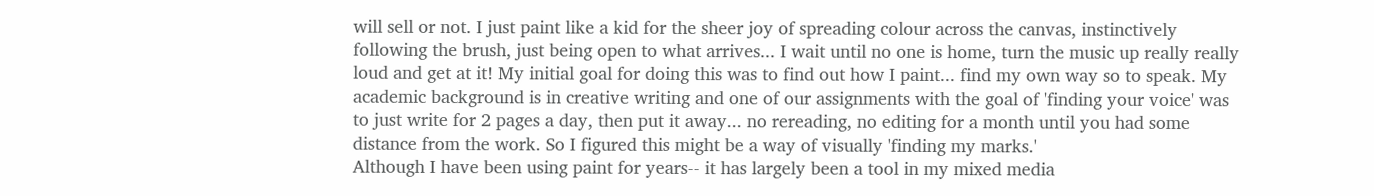will sell or not. I just paint like a kid for the sheer joy of spreading colour across the canvas, instinctively following the brush, just being open to what arrives... I wait until no one is home, turn the music up really really loud and get at it! My initial goal for doing this was to find out how I paint... find my own way so to speak. My academic background is in creative writing and one of our assignments with the goal of 'finding your voice' was to just write for 2 pages a day, then put it away... no rereading, no editing for a month until you had some distance from the work. So I figured this might be a way of visually 'finding my marks.'
Although I have been using paint for years-- it has largely been a tool in my mixed media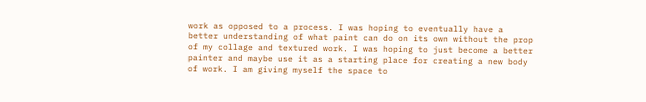work as opposed to a process. I was hoping to eventually have a better understanding of what paint can do on its own without the prop of my collage and textured work. I was hoping to just become a better painter and maybe use it as a starting place for creating a new body of work. I am giving myself the space to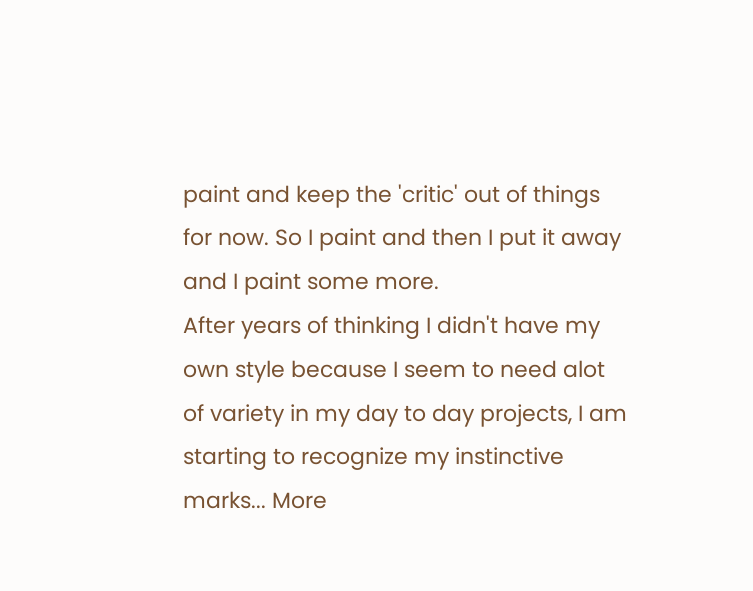paint and keep the 'critic' out of things for now. So I paint and then I put it away and I paint some more.
After years of thinking I didn't have my own style because I seem to need alot of variety in my day to day projects, I am starting to recognize my instinctive marks... More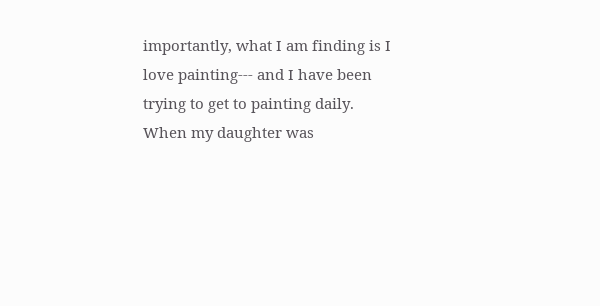importantly, what I am finding is I love painting--- and I have been trying to get to painting daily. When my daughter was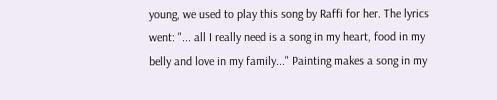young, we used to play this song by Raffi for her. The lyrics went: "... all I really need is a song in my heart, food in my belly and love in my family..." Painting makes a song in my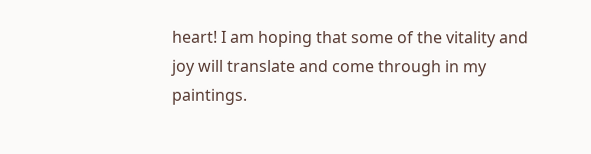heart! I am hoping that some of the vitality and joy will translate and come through in my paintings.